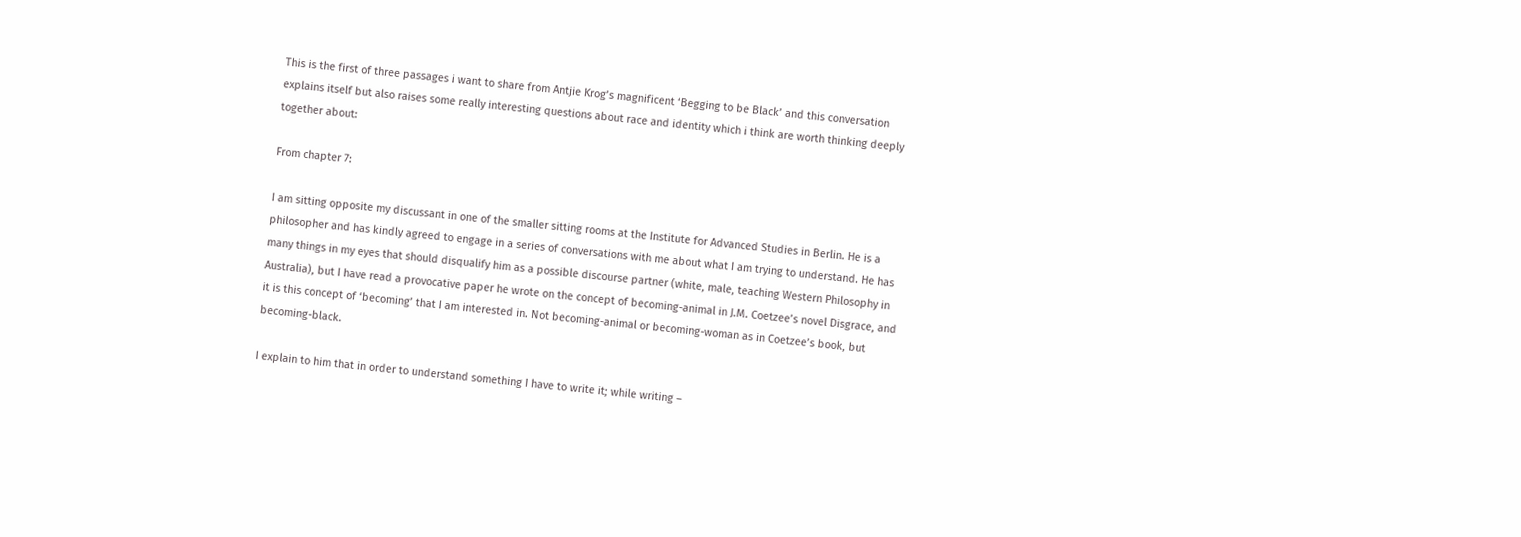This is the first of three passages i want to share from Antjie Krog’s magnificent ‘Begging to be Black’ and this conversation explains itself but also raises some really interesting questions about race and identity which i think are worth thinking deeply together about:

From chapter 7:

I am sitting opposite my discussant in one of the smaller sitting rooms at the Institute for Advanced Studies in Berlin. He is a philosopher and has kindly agreed to engage in a series of conversations with me about what I am trying to understand. He has many things in my eyes that should disqualify him as a possible discourse partner (white, male, teaching Western Philosophy in Australia), but I have read a provocative paper he wrote on the concept of becoming-animal in J.M. Coetzee’s novel Disgrace, and it is this concept of ‘becoming’ that I am interested in. Not becoming-animal or becoming-woman as in Coetzee’s book, but becoming-black.

I explain to him that in order to understand something I have to write it; while writing –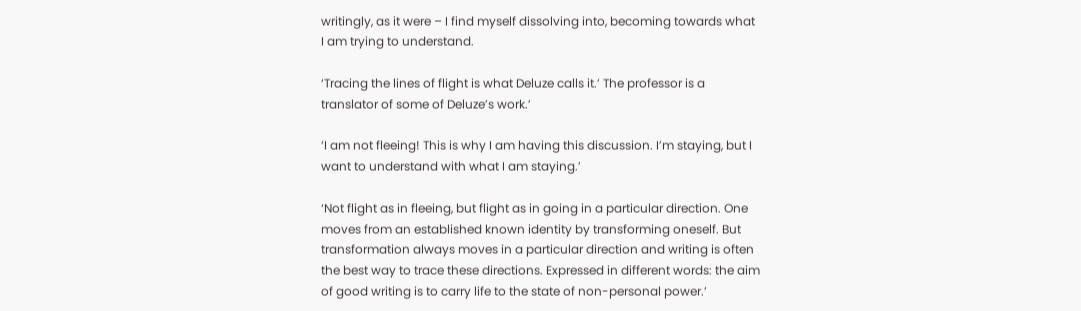writingly, as it were – I find myself dissolving into, becoming towards what I am trying to understand.

‘Tracing the lines of flight is what Deluze calls it.’ The professor is a translator of some of Deluze’s work.’

‘I am not fleeing! This is why I am having this discussion. I’m staying, but I want to understand with what I am staying.’

‘Not flight as in fleeing, but flight as in going in a particular direction. One moves from an established known identity by transforming oneself. But transformation always moves in a particular direction and writing is often the best way to trace these directions. Expressed in different words: the aim of good writing is to carry life to the state of non-personal power.’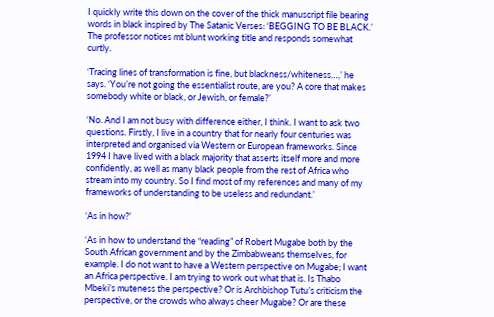I quickly write this down on the cover of the thick manuscript file bearing words in black inspired by The Satanic Verses: ‘BEGGING TO BE BLACK.’ The professor notices mt blunt working title and responds somewhat curtly.

‘Tracing lines of transformation is fine, but blackness/whiteness…,’ he says. ‘You’re not going the essentialist route, are you? A core that makes somebody white or black, or Jewish, or female?’

‘No. And I am not busy with difference either, I think. I want to ask two questions. Firstly, I live in a country that for nearly four centuries was interpreted and organised via Western or European frameworks. Since 1994 I have lived with a black majority that asserts itself more and more confidently, as well as many black people from the rest of Africa who stream into my country. So I find most of my references and many of my frameworks of understanding to be useless and redundant.’

‘As in how?’

‘As in how to understand the “reading” of Robert Mugabe both by the South African government and by the Zimbabweans themselves, for example. I do not want to have a Western perspective on Mugabe; I want an Africa perspective. I am trying to work out what that is. Is Thabo Mbeki’s muteness the perspective? Or is Archbishop Tutu’s criticism the perspective, or the crowds who always cheer Mugabe? Or are these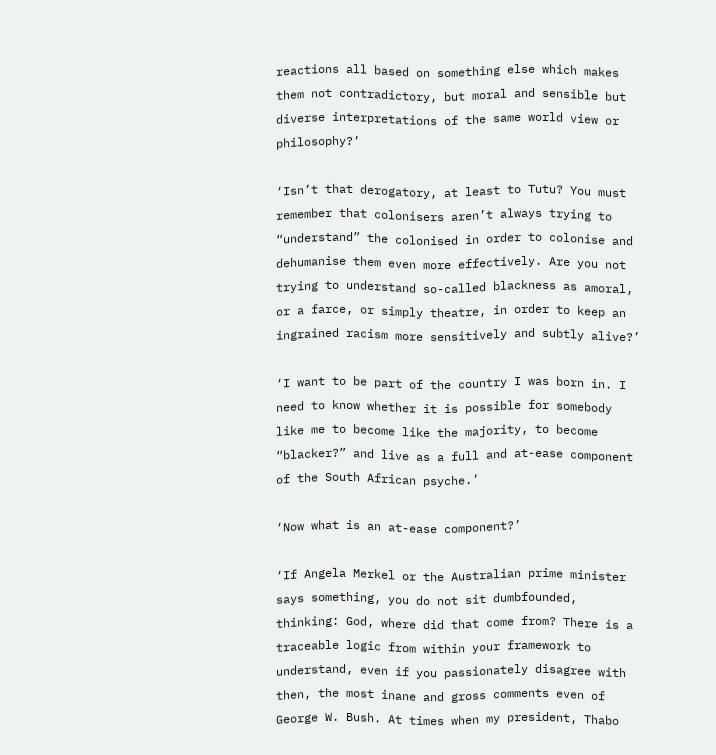reactions all based on something else which makes them not contradictory, but moral and sensible but diverse interpretations of the same world view or philosophy?’

‘Isn’t that derogatory, at least to Tutu? You must remember that colonisers aren’t always trying to “understand” the colonised in order to colonise and dehumanise them even more effectively. Are you not trying to understand so-called blackness as amoral, or a farce, or simply theatre, in order to keep an ingrained racism more sensitively and subtly alive?’

‘I want to be part of the country I was born in. I need to know whether it is possible for somebody like me to become like the majority, to become “blacker?” and live as a full and at-ease component of the South African psyche.’

‘Now what is an at-ease component?’

‘If Angela Merkel or the Australian prime minister says something, you do not sit dumbfounded, thinking: God, where did that come from? There is a traceable logic from within your framework to understand, even if you passionately disagree with then, the most inane and gross comments even of George W. Bush. At times when my president, Thabo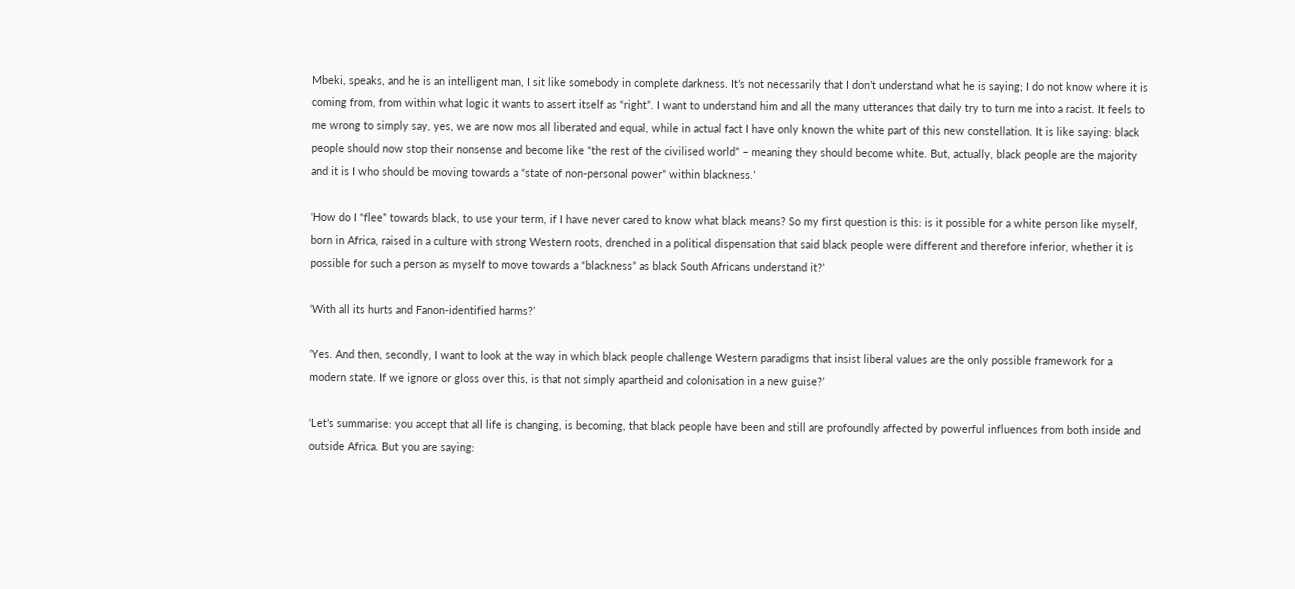Mbeki, speaks, and he is an intelligent man, I sit like somebody in complete darkness. It’s not necessarily that I don’t understand what he is saying; I do not know where it is coming from, from within what logic it wants to assert itself as “right”. I want to understand him and all the many utterances that daily try to turn me into a racist. It feels to me wrong to simply say, yes, we are now mos all liberated and equal, while in actual fact I have only known the white part of this new constellation. It is like saying: black people should now stop their nonsense and become like “the rest of the civilised world” – meaning they should become white. But, actually, black people are the majority and it is I who should be moving towards a “state of non-personal power” within blackness.’

‘How do I “flee” towards black, to use your term, if I have never cared to know what black means? So my first question is this: is it possible for a white person like myself, born in Africa, raised in a culture with strong Western roots, drenched in a political dispensation that said black people were different and therefore inferior, whether it is possible for such a person as myself to move towards a “blackness” as black South Africans understand it?’

‘With all its hurts and Fanon-identified harms?’

‘Yes. And then, secondly, I want to look at the way in which black people challenge Western paradigms that insist liberal values are the only possible framework for a modern state. If we ignore or gloss over this, is that not simply apartheid and colonisation in a new guise?’

‘Let’s summarise: you accept that all life is changing, is becoming, that black people have been and still are profoundly affected by powerful influences from both inside and outside Africa. But you are saying: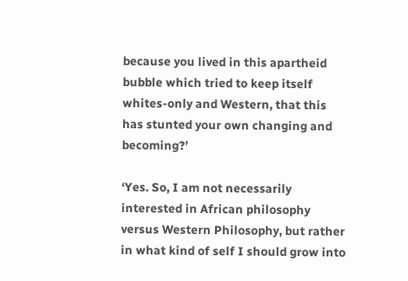because you lived in this apartheid bubble which tried to keep itself whites-only and Western, that this has stunted your own changing and becoming?’

‘Yes. So, I am not necessarily interested in African philosophy versus Western Philosophy, but rather in what kind of self I should grow into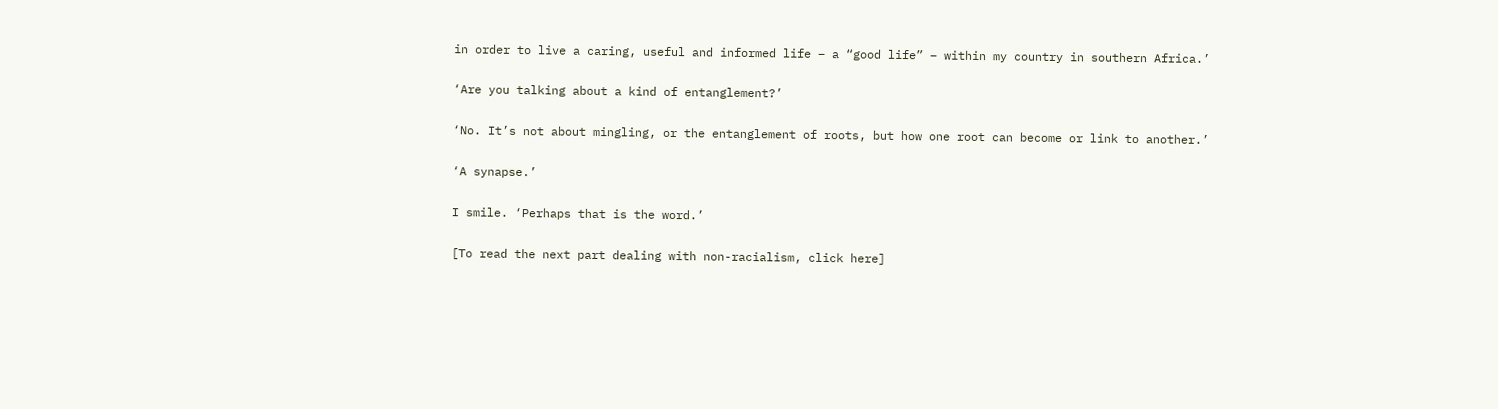in order to live a caring, useful and informed life – a “good life” – within my country in southern Africa.’

‘Are you talking about a kind of entanglement?’

‘No. It’s not about mingling, or the entanglement of roots, but how one root can become or link to another.’

‘A synapse.’

I smile. ‘Perhaps that is the word.’

[To read the next part dealing with non-racialism, click here]